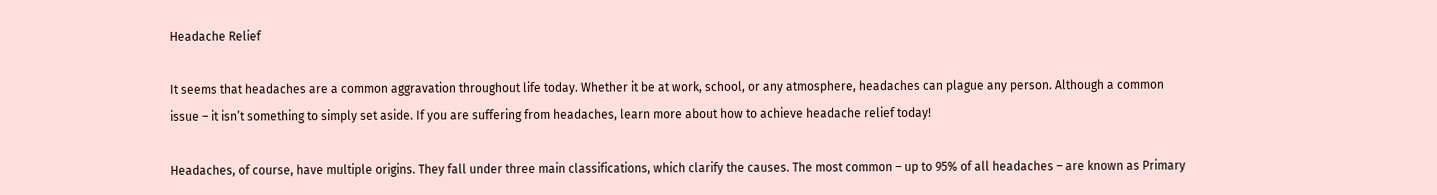Headache Relief

It seems that headaches are a common aggravation throughout life today. Whether it be at work, school, or any atmosphere, headaches can plague any person. Although a common issue – it isn’t something to simply set aside. If you are suffering from headaches, learn more about how to achieve headache relief today!

Headaches, of course, have multiple origins. They fall under three main classifications, which clarify the causes. The most common – up to 95% of all headaches – are known as Primary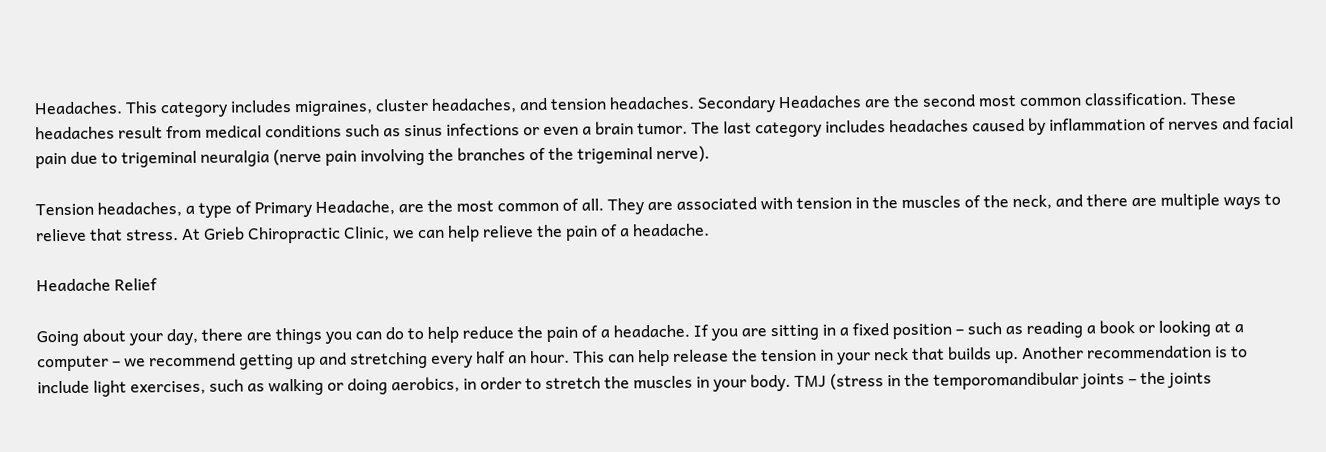Headaches. This category includes migraines, cluster headaches, and tension headaches. Secondary Headaches are the second most common classification. These headaches result from medical conditions such as sinus infections or even a brain tumor. The last category includes headaches caused by inflammation of nerves and facial pain due to trigeminal neuralgia (nerve pain involving the branches of the trigeminal nerve).

Tension headaches, a type of Primary Headache, are the most common of all. They are associated with tension in the muscles of the neck, and there are multiple ways to relieve that stress. At Grieb Chiropractic Clinic, we can help relieve the pain of a headache.

Headache Relief

Going about your day, there are things you can do to help reduce the pain of a headache. If you are sitting in a fixed position – such as reading a book or looking at a computer – we recommend getting up and stretching every half an hour. This can help release the tension in your neck that builds up. Another recommendation is to include light exercises, such as walking or doing aerobics, in order to stretch the muscles in your body. TMJ (stress in the temporomandibular joints – the joints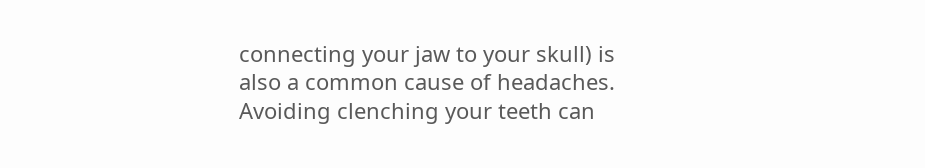connecting your jaw to your skull) is also a common cause of headaches. Avoiding clenching your teeth can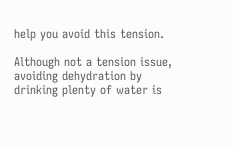help you avoid this tension.

Although not a tension issue, avoiding dehydration by drinking plenty of water is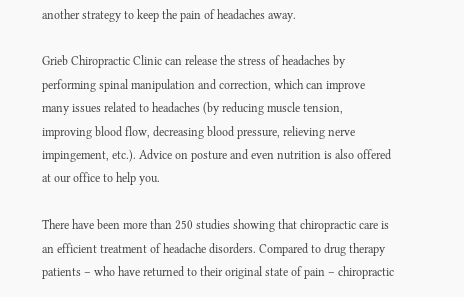another strategy to keep the pain of headaches away.

Grieb Chiropractic Clinic can release the stress of headaches by performing spinal manipulation and correction, which can improve many issues related to headaches (by reducing muscle tension, improving blood flow, decreasing blood pressure, relieving nerve impingement, etc.). Advice on posture and even nutrition is also offered at our office to help you.

There have been more than 250 studies showing that chiropractic care is an efficient treatment of headache disorders. Compared to drug therapy patients – who have returned to their original state of pain – chiropractic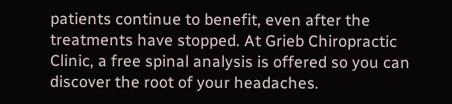patients continue to benefit, even after the treatments have stopped. At Grieb Chiropractic Clinic, a free spinal analysis is offered so you can discover the root of your headaches.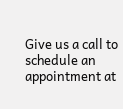Give us a call to schedule an appointment at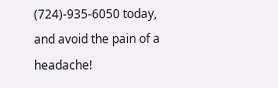(724)-935-6050 today, and avoid the pain of a headache!